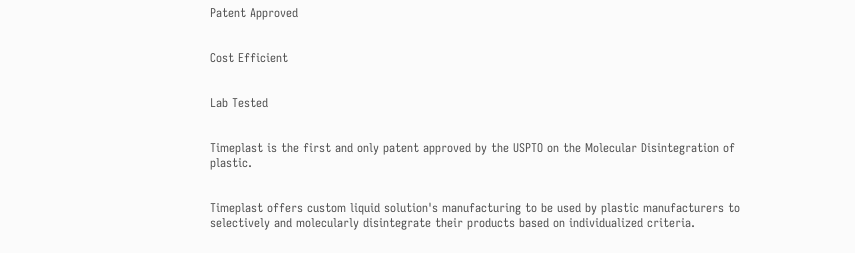Patent Approved


Cost Efficient


Lab Tested


Timeplast is the first and only patent approved by the USPTO on the Molecular Disintegration of plastic.


Timeplast offers custom liquid solution's manufacturing to be used by plastic manufacturers to selectively and molecularly disintegrate their products based on individualized criteria.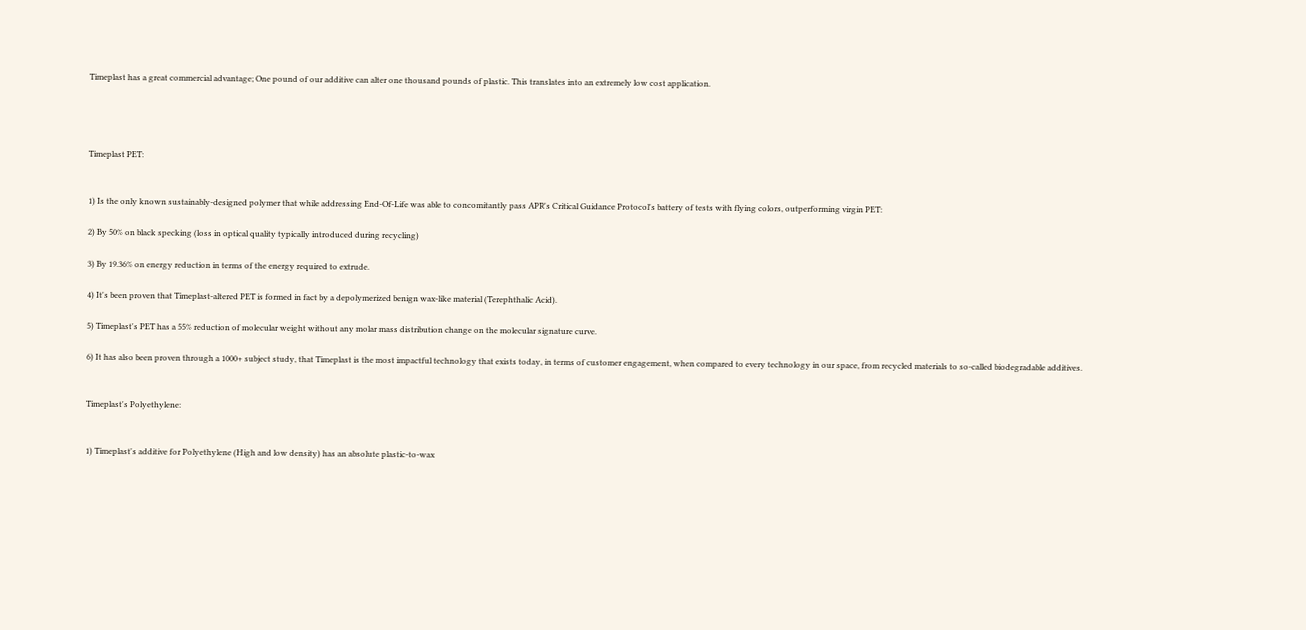Timeplast has a great commercial advantage; One pound of our additive can alter one thousand pounds of plastic. This translates into an extremely low cost application.




Timeplast PET:


1) Is the only known sustainably-designed polymer that while addressing End-Of-Life was able to concomitantly pass APR's Critical Guidance Protocol's battery of tests with flying colors, outperforming virgin PET:

2) By 50% on black specking (loss in optical quality typically introduced during recycling)

3) By 19.36% on energy reduction in terms of the energy required to extrude.

4) It's been proven that Timeplast-altered PET is formed in fact by a depolymerized benign wax-like material (Terephthalic Acid).

5) Timeplast's PET has a 55% reduction of molecular weight without any molar mass distribution change on the molecular signature curve.

6) It has also been proven through a 1000+ subject study, that Timeplast is the most impactful technology that exists today, in terms of customer engagement, when compared to every technology in our space, from recycled materials to so-called biodegradable additives.


Timeplast's Polyethylene:


1) Timeplast's additive for Polyethylene (High and low density) has an absolute plastic-to-wax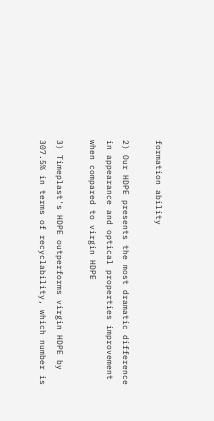formation ability

2) Our HDPE presents the most dramatic difference in appearance and optical properties improvement when compared to virgin HDPE

3) Timeplast's HDPE outperforms virgin HDPE by 307.5% in terms of recyclability, which number is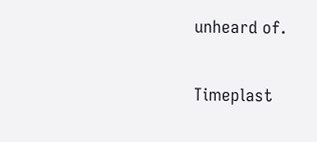unheard of.

Timeplast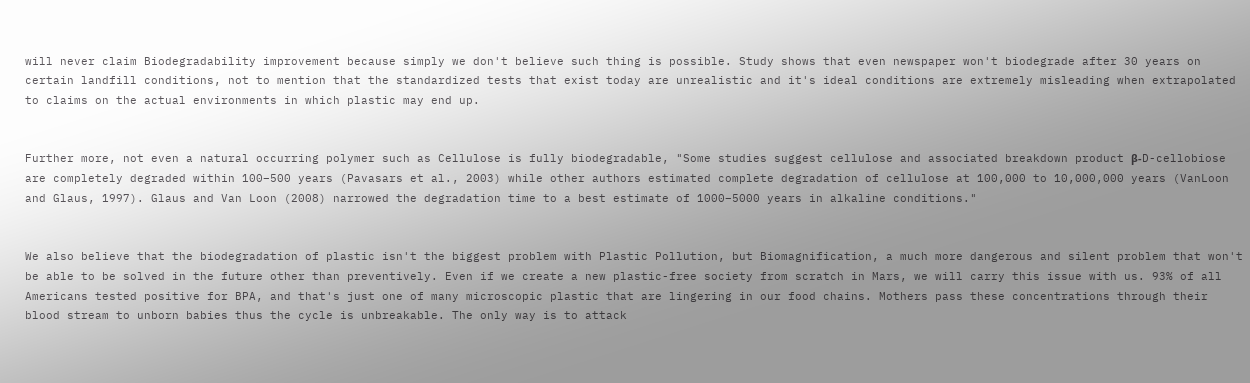will never claim Biodegradability improvement because simply we don't believe such thing is possible. Study shows that even newspaper won't biodegrade after 30 years on certain landfill conditions, not to mention that the standardized tests that exist today are unrealistic and it's ideal conditions are extremely misleading when extrapolated to claims on the actual environments in which plastic may end up.


Further more, not even a natural occurring polymer such as Cellulose is fully biodegradable, "Some studies suggest cellulose and associated breakdown product β-D-cellobiose are completely degraded within 100–500 years (Pavasars et al., 2003) while other authors estimated complete degradation of cellulose at 100,000 to 10,000,000 years (VanLoon and Glaus, 1997). Glaus and Van Loon (2008) narrowed the degradation time to a best estimate of 1000–5000 years in alkaline conditions."


We also believe that the biodegradation of plastic isn't the biggest problem with Plastic Pollution, but Biomagnification, a much more dangerous and silent problem that won't be able to be solved in the future other than preventively. Even if we create a new plastic-free society from scratch in Mars, we will carry this issue with us. 93% of all Americans tested positive for BPA, and that's just one of many microscopic plastic that are lingering in our food chains. Mothers pass these concentrations through their blood stream to unborn babies thus the cycle is unbreakable. The only way is to attack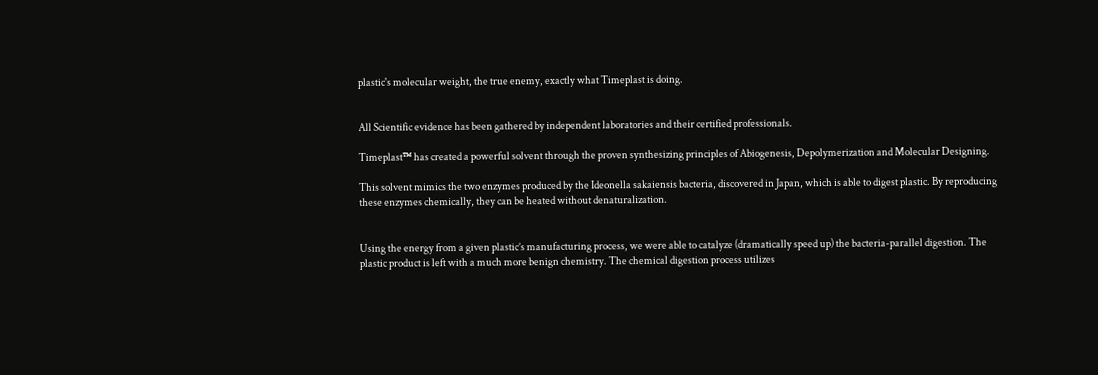plastic's molecular weight, the true enemy, exactly what Timeplast is doing.


All Scientific evidence has been gathered by independent laboratories and their certified professionals.

Timeplast™ has created a powerful solvent through the proven synthesizing principles of Abiogenesis, Depolymerization and Molecular Designing.

This solvent mimics the two enzymes produced by the Ideonella sakaiensis bacteria, discovered in Japan, which is able to digest plastic. By reproducing these enzymes chemically, they can be heated without denaturalization.


Using the energy from a given plastic’s manufacturing process, we were able to catalyze (dramatically speed up) the bacteria-parallel digestion. The plastic product is left with a much more benign chemistry. The chemical digestion process utilizes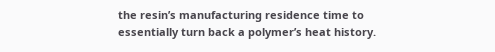the resin’s manufacturing residence time to essentially turn back a polymer’s heat history.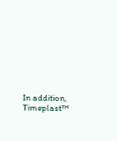In addition, Timeplast™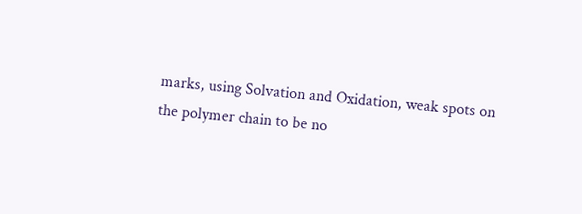marks, using Solvation and Oxidation, weak spots on the polymer chain to be no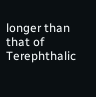longer than that of Terephthalic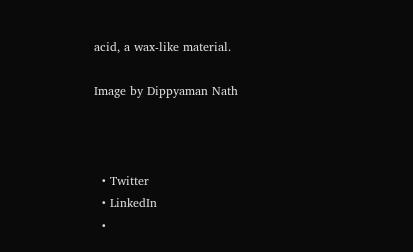acid, a wax-like material.

Image by Dippyaman Nath



  • Twitter
  • LinkedIn
  •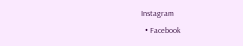Instagram
  • Facebook